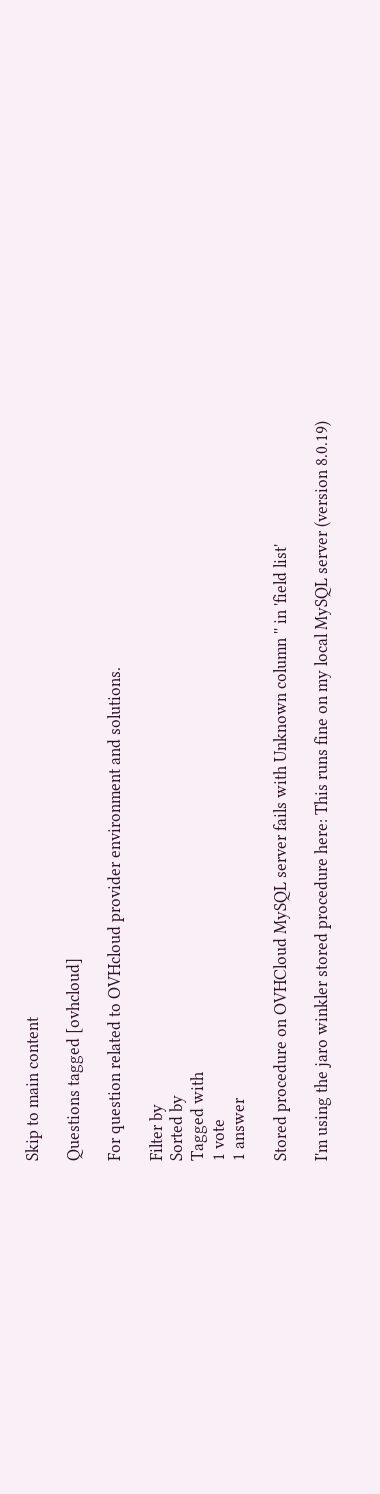Skip to main content

Questions tagged [ovhcloud]

For question related to OVHcloud provider environment and solutions.

Filter by
Sorted by
Tagged with
1 vote
1 answer

Stored procedure on OVHCloud MySQL server fails with Unknown column '' in 'field list'

I'm using the jaro winkler stored procedure here: This runs fine on my local MySQL server (version 8.0.19)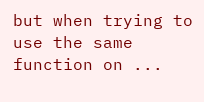but when trying to use the same function on ...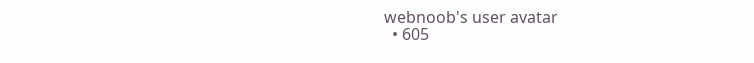webnoob's user avatar
  • 605